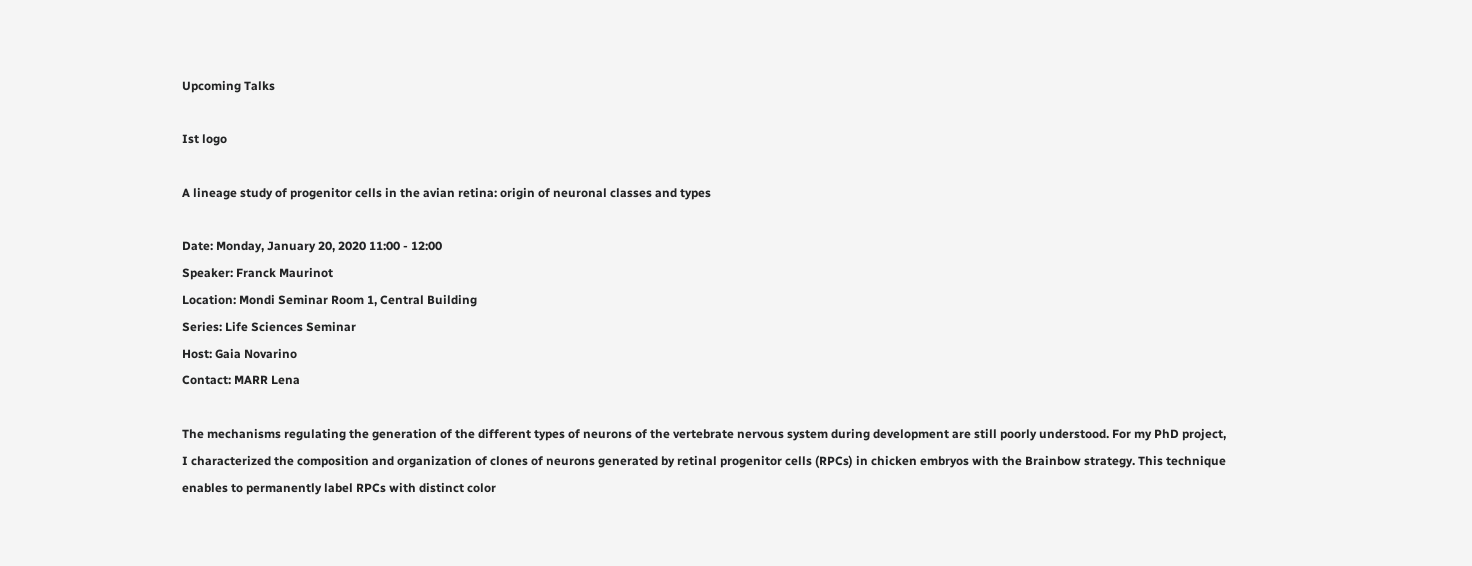Upcoming Talks

Ist logo

A lineage study of progenitor cells in the avian retina: origin of neuronal classes and types

Date: Monday, January 20, 2020 11:00 - 12:00
Speaker: Franck Maurinot
Location: Mondi Seminar Room 1, Central Building
Series: Life Sciences Seminar
Host: Gaia Novarino
Contact: MARR Lena

The mechanisms regulating the generation of the different types of neurons of the vertebrate nervous system during development are still poorly understood. For my PhD project, I characterized the composition and organization of clones of neurons generated by retinal progenitor cells (RPCs) in chicken embryos with the Brainbow strategy. This technique enables to permanently label RPCs with distinct color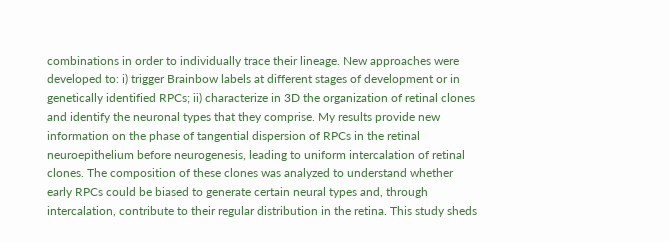combinations in order to individually trace their lineage. New approaches were developed to: i) trigger Brainbow labels at different stages of development or in genetically identified RPCs; ii) characterize in 3D the organization of retinal clones and identify the neuronal types that they comprise. My results provide new information on the phase of tangential dispersion of RPCs in the retinal neuroepithelium before neurogenesis, leading to uniform intercalation of retinal clones. The composition of these clones was analyzed to understand whether early RPCs could be biased to generate certain neural types and, through intercalation, contribute to their regular distribution in the retina. This study sheds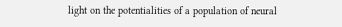light on the potentialities of a population of neural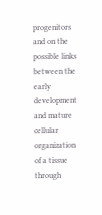progenitors and on the possible links between the early development and mature cellular organization of a tissue through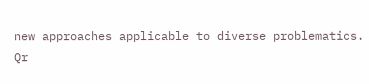new approaches applicable to diverse problematics.
Qr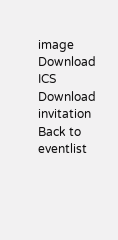image
Download ICS Download invitation
Back to eventlist